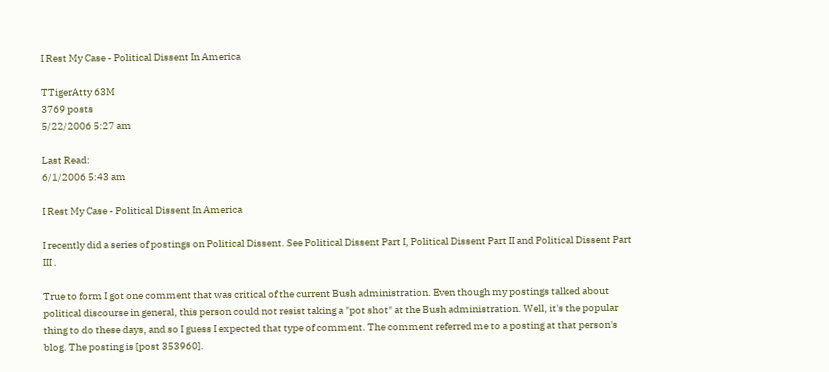I Rest My Case - Political Dissent In America

TTigerAtty 63M
3769 posts
5/22/2006 5:27 am

Last Read:
6/1/2006 5:43 am

I Rest My Case - Political Dissent In America

I recently did a series of postings on Political Dissent. See Political Dissent Part I, Political Dissent Part II and Political Dissent Part III .

True to form I got one comment that was critical of the current Bush administration. Even though my postings talked about political discourse in general, this person could not resist taking a "pot shot" at the Bush administration. Well, it's the popular thing to do these days, and so I guess I expected that type of comment. The comment referred me to a posting at that person's blog. The posting is [post 353960].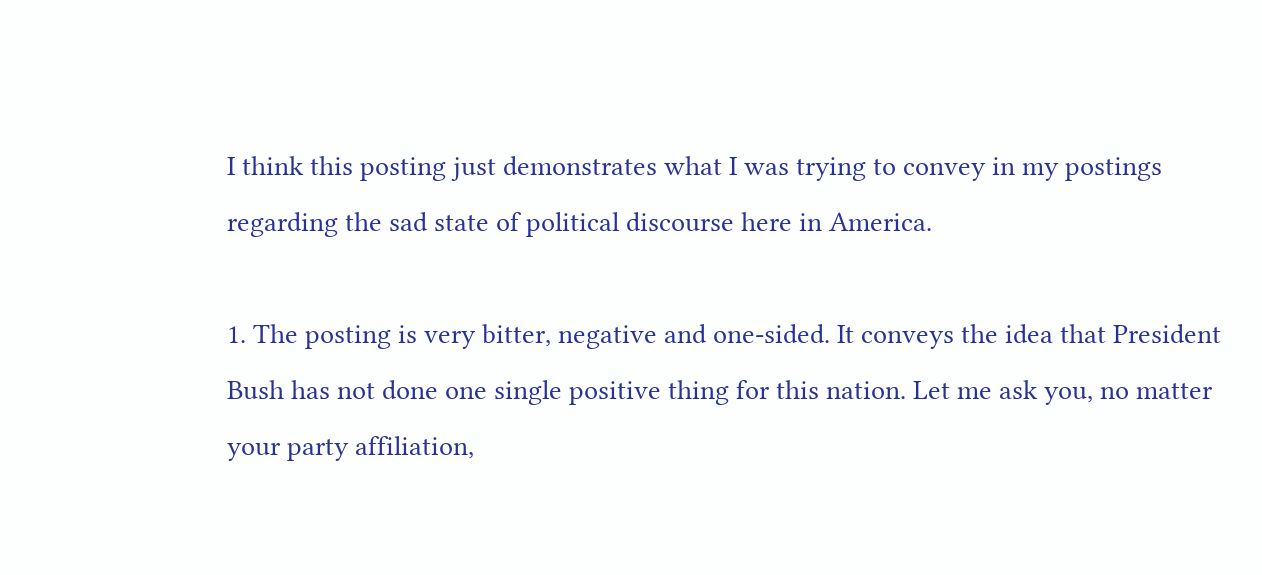I think this posting just demonstrates what I was trying to convey in my postings regarding the sad state of political discourse here in America.

1. The posting is very bitter, negative and one-sided. It conveys the idea that President Bush has not done one single positive thing for this nation. Let me ask you, no matter your party affiliation,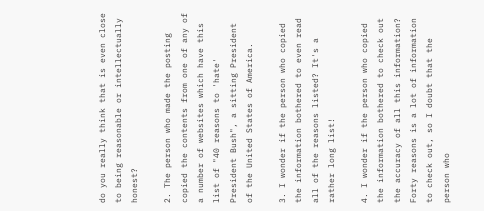do you really think that is even close to being reasonable or intellectually honest?

2. The person who made the posting copied the contents from one of any of a number of websites which have this list of "40 reasons to 'hate' President Bush", a sitting President of the United States of America.

3. I wonder if the person who copied the information bothered to even read all of the reasons listed? It's a rather long list!

4. I wonder if the person who copied the information bothered to check out the accuracy of all this information? Forty reasons is a lot of information to check out, so I doubt that the person who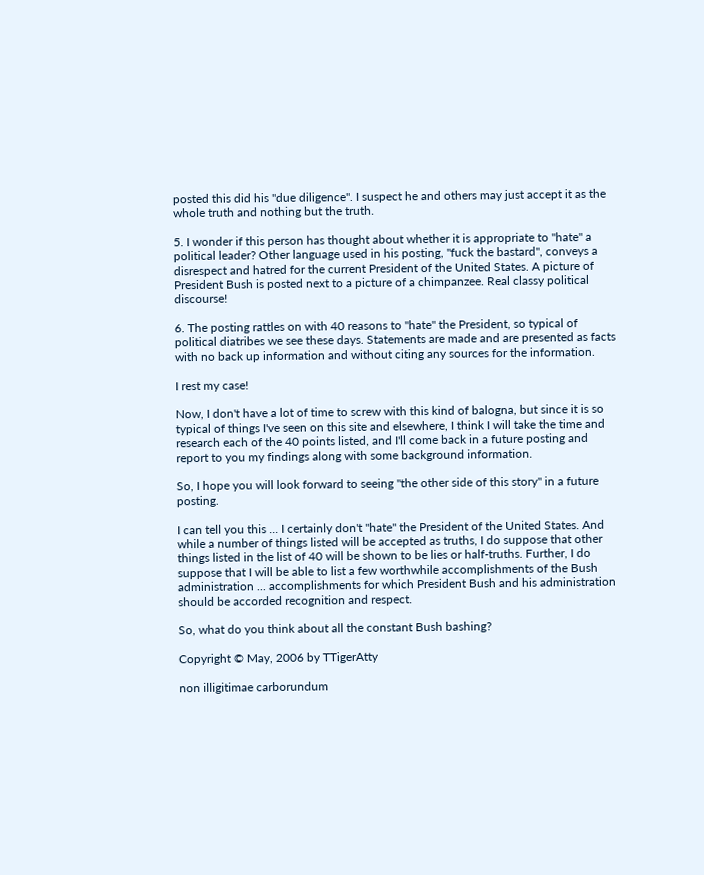posted this did his "due diligence". I suspect he and others may just accept it as the whole truth and nothing but the truth.

5. I wonder if this person has thought about whether it is appropriate to "hate" a political leader? Other language used in his posting, "fuck the bastard", conveys a disrespect and hatred for the current President of the United States. A picture of President Bush is posted next to a picture of a chimpanzee. Real classy political discourse!

6. The posting rattles on with 40 reasons to "hate" the President, so typical of political diatribes we see these days. Statements are made and are presented as facts with no back up information and without citing any sources for the information.

I rest my case!

Now, I don't have a lot of time to screw with this kind of balogna, but since it is so typical of things I've seen on this site and elsewhere, I think I will take the time and research each of the 40 points listed, and I'll come back in a future posting and report to you my findings along with some background information.

So, I hope you will look forward to seeing "the other side of this story" in a future posting.

I can tell you this ... I certainly don't "hate" the President of the United States. And while a number of things listed will be accepted as truths, I do suppose that other things listed in the list of 40 will be shown to be lies or half-truths. Further, I do suppose that I will be able to list a few worthwhile accomplishments of the Bush administration ... accomplishments for which President Bush and his administration should be accorded recognition and respect.

So, what do you think about all the constant Bush bashing?

Copyright © May, 2006 by TTigerAtty

non illigitimae carborundum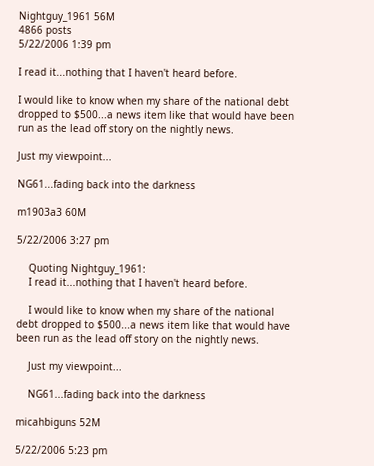Nightguy_1961 56M
4866 posts
5/22/2006 1:39 pm

I read it...nothing that I haven't heard before.

I would like to know when my share of the national debt dropped to $500...a news item like that would have been run as the lead off story on the nightly news.

Just my viewpoint...

NG61...fading back into the darkness

m1903a3 60M

5/22/2006 3:27 pm

    Quoting Nightguy_1961:
    I read it...nothing that I haven't heard before.

    I would like to know when my share of the national debt dropped to $500...a news item like that would have been run as the lead off story on the nightly news.

    Just my viewpoint...

    NG61...fading back into the darkness

micahbiguns 52M

5/22/2006 5:23 pm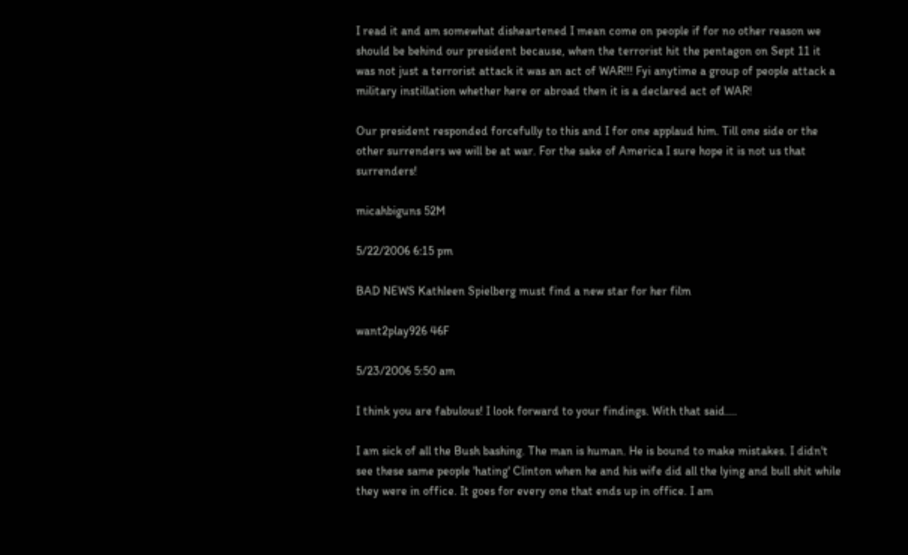I read it and am somewhat disheartened I mean come on people if for no other reason we should be behind our president because, when the terrorist hit the pentagon on Sept 11 it was not just a terrorist attack it was an act of WAR!!! Fyi anytime a group of people attack a military instillation whether here or abroad then it is a declared act of WAR!

Our president responded forcefully to this and I for one applaud him. Till one side or the other surrenders we will be at war. For the sake of America I sure hope it is not us that surrenders!

micahbiguns 52M

5/22/2006 6:15 pm

BAD NEWS Kathleen Spielberg must find a new star for her film

want2play926 46F

5/23/2006 5:50 am

I think you are fabulous! I look forward to your findings. With that said....

I am sick of all the Bush bashing. The man is human. He is bound to make mistakes. I didn't see these same people 'hating' Clinton when he and his wife did all the lying and bull shit while they were in office. It goes for every one that ends up in office. I am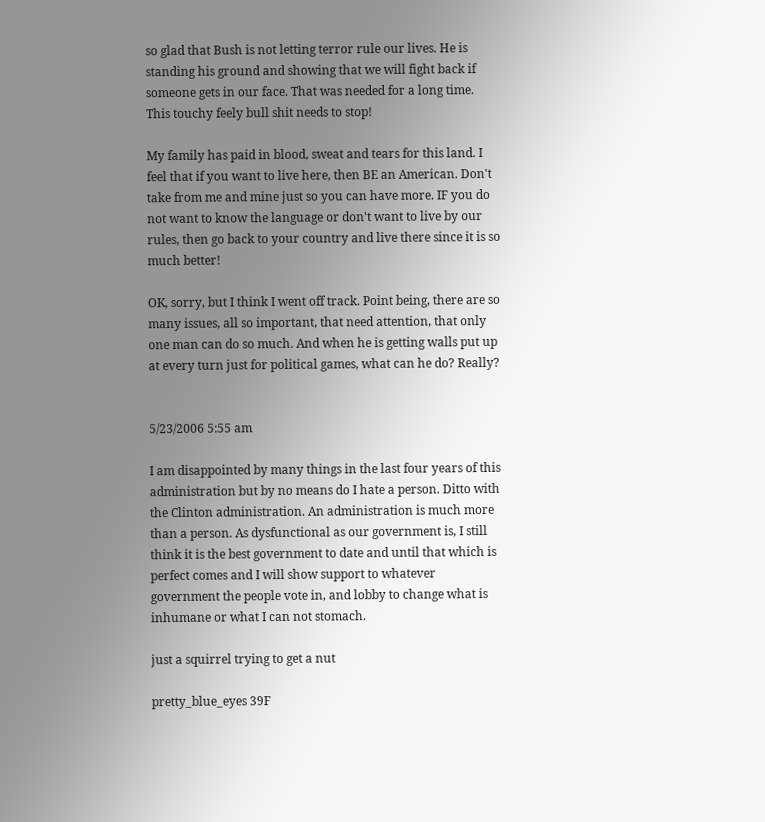so glad that Bush is not letting terror rule our lives. He is standing his ground and showing that we will fight back if someone gets in our face. That was needed for a long time. This touchy feely bull shit needs to stop!

My family has paid in blood, sweat and tears for this land. I feel that if you want to live here, then BE an American. Don't take from me and mine just so you can have more. IF you do not want to know the language or don't want to live by our rules, then go back to your country and live there since it is so much better!

OK, sorry, but I think I went off track. Point being, there are so many issues, all so important, that need attention, that only one man can do so much. And when he is getting walls put up at every turn just for political games, what can he do? Really?


5/23/2006 5:55 am

I am disappointed by many things in the last four years of this administration but by no means do I hate a person. Ditto with the Clinton administration. An administration is much more than a person. As dysfunctional as our government is, I still think it is the best government to date and until that which is perfect comes and I will show support to whatever government the people vote in, and lobby to change what is inhumane or what I can not stomach.

just a squirrel trying to get a nut

pretty_blue_eyes 39F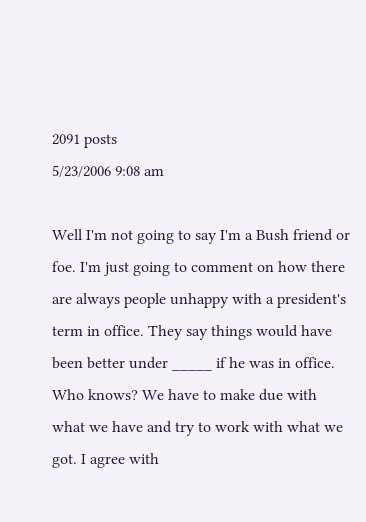2091 posts
5/23/2006 9:08 am

Well I'm not going to say I'm a Bush friend or foe. I'm just going to comment on how there are always people unhappy with a president's term in office. They say things would have been better under _____ if he was in office. Who knows? We have to make due with what we have and try to work with what we got. I agree with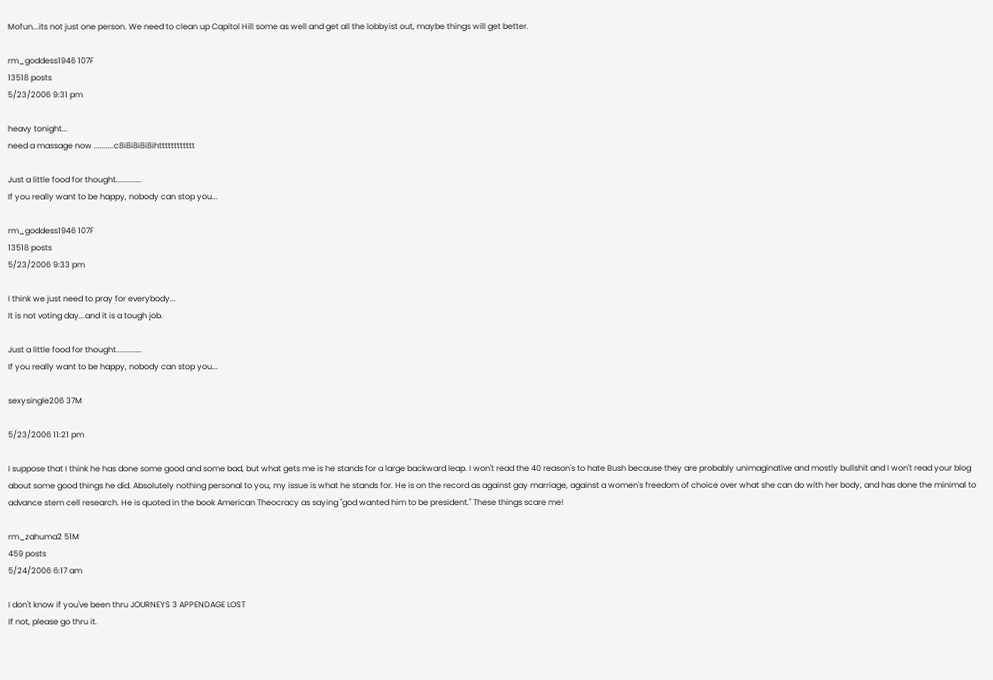Mofun...its not just one person. We need to clean up Capitol Hill some as well and get all the lobbyist out, maybe things will get better.

rm_goddess1946 107F
13518 posts
5/23/2006 9:31 pm

heavy tonight...
need a massage now ..........c8i8i8i8i8ihtttttttttttt

Just a little food for thought.............
If you really want to be happy, nobody can stop you...

rm_goddess1946 107F
13518 posts
5/23/2006 9:33 pm

I think we just need to pray for everybody...
It is not voting day...and it is a tough job.

Just a little food for thought.............
If you really want to be happy, nobody can stop you...

sexysingle206 37M

5/23/2006 11:21 pm

I suppose that I think he has done some good and some bad, but what gets me is he stands for a large backward leap. I won't read the 40 reason's to hate Bush because they are probably unimaginative and mostly bullshit and I won't read your blog about some good things he did. Absolutely nothing personal to you, my issue is what he stands for. He is on the record as against gay marriage, against a women's freedom of choice over what she can do with her body, and has done the minimal to advance stem cell research. He is quoted in the book American Theocracy as saying "god wanted him to be president." These things scare me!

rm_zahuma2 51M
459 posts
5/24/2006 6:17 am

I don't know if you've been thru JOURNEYS 3 APPENDAGE LOST
If not, please go thru it.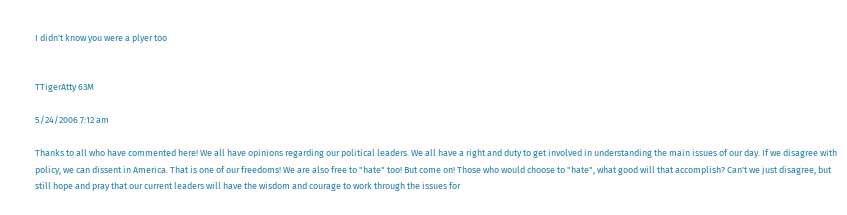I didn't know you were a plyer too


TTigerAtty 63M

5/24/2006 7:12 am

Thanks to all who have commented here! We all have opinions regarding our political leaders. We all have a right and duty to get involved in understanding the main issues of our day. If we disagree with policy, we can dissent in America. That is one of our freedoms! We are also free to "hate" too! But come on! Those who would choose to "hate", what good will that accomplish? Can't we just disagree, but still hope and pray that our current leaders will have the wisdom and courage to work through the issues for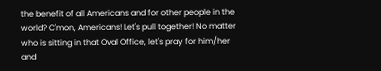the benefit of all Americans and for other people in the world? C'mon, Americans! Let's pull together! No matter who is sitting in that Oval Office, let's pray for him/her and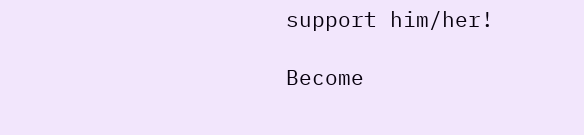support him/her!

Become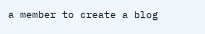a member to create a blog